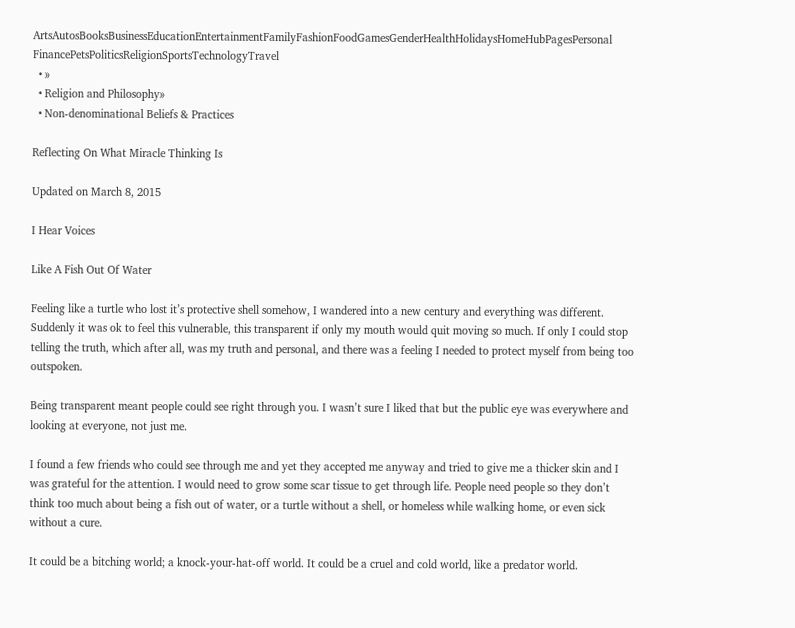ArtsAutosBooksBusinessEducationEntertainmentFamilyFashionFoodGamesGenderHealthHolidaysHomeHubPagesPersonal FinancePetsPoliticsReligionSportsTechnologyTravel
  • »
  • Religion and Philosophy»
  • Non-denominational Beliefs & Practices

Reflecting On What Miracle Thinking Is

Updated on March 8, 2015

I Hear Voices

Like A Fish Out Of Water

Feeling like a turtle who lost it’s protective shell somehow, I wandered into a new century and everything was different. Suddenly it was ok to feel this vulnerable, this transparent if only my mouth would quit moving so much. If only I could stop telling the truth, which after all, was my truth and personal, and there was a feeling I needed to protect myself from being too outspoken.

Being transparent meant people could see right through you. I wasn’t sure I liked that but the public eye was everywhere and looking at everyone, not just me.

I found a few friends who could see through me and yet they accepted me anyway and tried to give me a thicker skin and I was grateful for the attention. I would need to grow some scar tissue to get through life. People need people so they don’t think too much about being a fish out of water, or a turtle without a shell, or homeless while walking home, or even sick without a cure.

It could be a bitching world; a knock-your-hat-off world. It could be a cruel and cold world, like a predator world.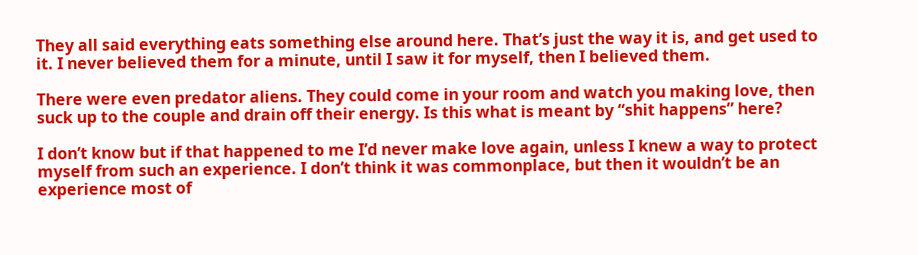They all said everything eats something else around here. That’s just the way it is, and get used to it. I never believed them for a minute, until I saw it for myself, then I believed them.

There were even predator aliens. They could come in your room and watch you making love, then suck up to the couple and drain off their energy. Is this what is meant by “shit happens” here?

I don’t know but if that happened to me I’d never make love again, unless I knew a way to protect myself from such an experience. I don’t think it was commonplace, but then it wouldn’t be an experience most of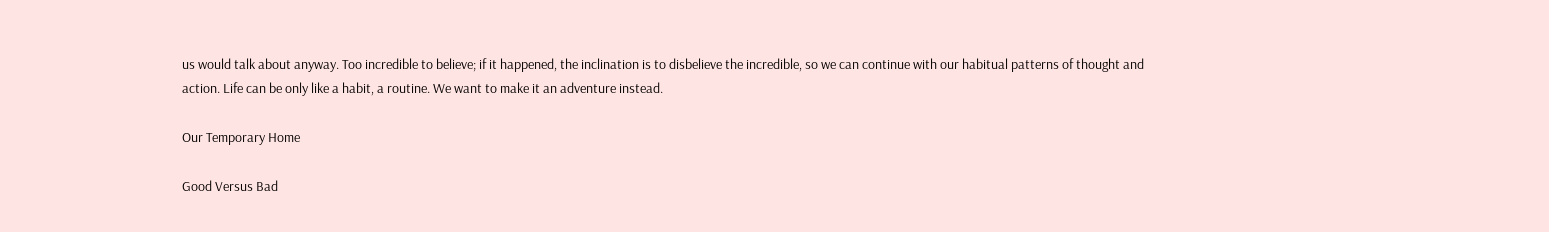us would talk about anyway. Too incredible to believe; if it happened, the inclination is to disbelieve the incredible, so we can continue with our habitual patterns of thought and action. Life can be only like a habit, a routine. We want to make it an adventure instead.

Our Temporary Home

Good Versus Bad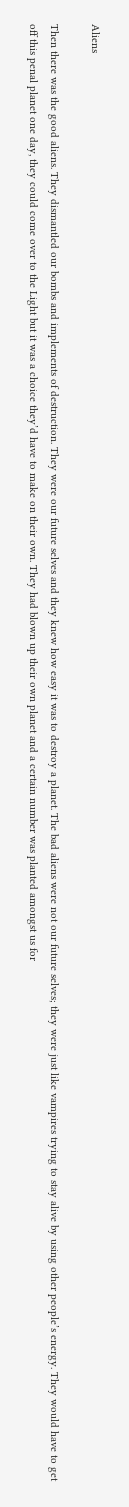Aliens

Then there was the good aliens. They dismantled our bombs and implements of destruction. They were our future selves and they knew how easy it was to destroy a planet. The bad aliens were not our future selves; they were just like vampires trying to stay alive by using other people’s energy. They would have to get off this penal planet one day, they could come over to the Light but it was a choice they’d have to make on their own. They had blown up their own planet and a certain number was planted amongst us for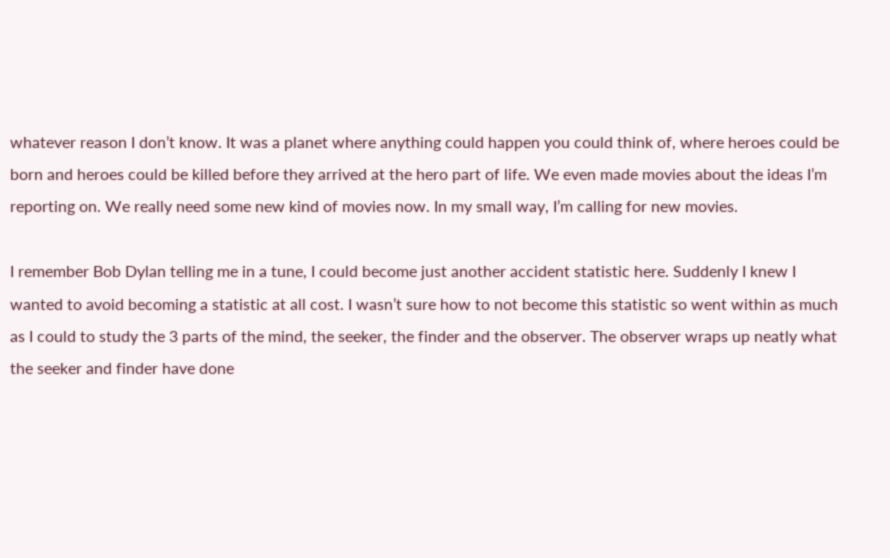whatever reason I don’t know. It was a planet where anything could happen you could think of, where heroes could be born and heroes could be killed before they arrived at the hero part of life. We even made movies about the ideas I’m reporting on. We really need some new kind of movies now. In my small way, I’m calling for new movies.

I remember Bob Dylan telling me in a tune, I could become just another accident statistic here. Suddenly I knew I wanted to avoid becoming a statistic at all cost. I wasn’t sure how to not become this statistic so went within as much as I could to study the 3 parts of the mind, the seeker, the finder and the observer. The observer wraps up neatly what the seeker and finder have done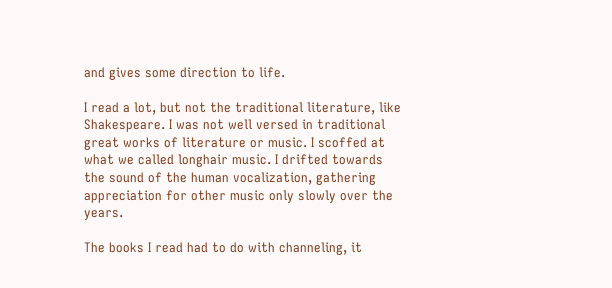and gives some direction to life.

I read a lot, but not the traditional literature, like Shakespeare. I was not well versed in traditional great works of literature or music. I scoffed at what we called longhair music. I drifted towards the sound of the human vocalization, gathering appreciation for other music only slowly over the years.

The books I read had to do with channeling, it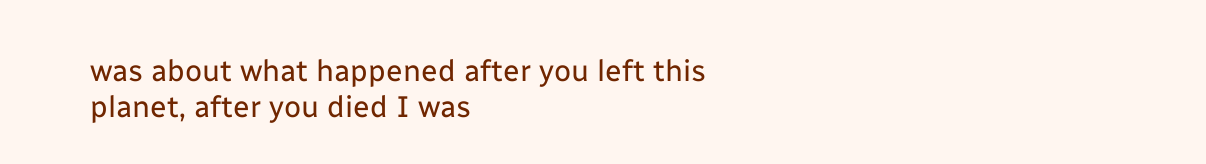was about what happened after you left this planet, after you died I was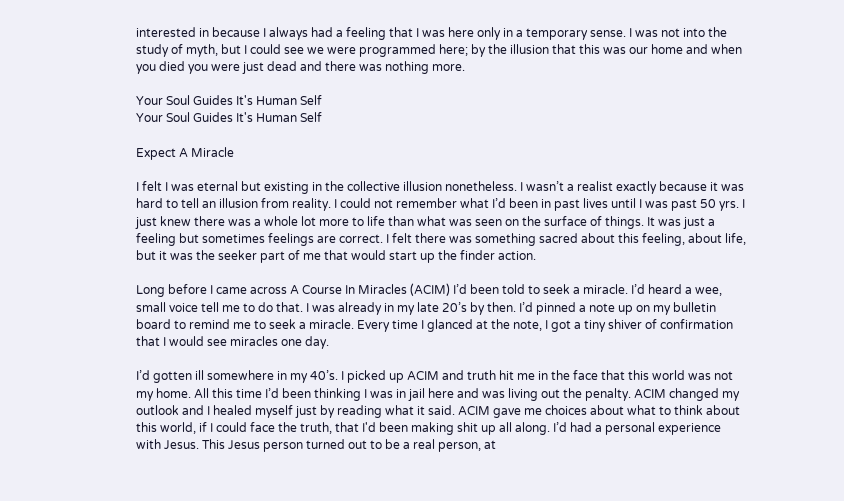interested in because I always had a feeling that I was here only in a temporary sense. I was not into the study of myth, but I could see we were programmed here; by the illusion that this was our home and when you died you were just dead and there was nothing more.

Your Soul Guides It's Human Self
Your Soul Guides It's Human Self

Expect A Miracle

I felt I was eternal but existing in the collective illusion nonetheless. I wasn’t a realist exactly because it was hard to tell an illusion from reality. I could not remember what I’d been in past lives until I was past 50 yrs. I just knew there was a whole lot more to life than what was seen on the surface of things. It was just a feeling but sometimes feelings are correct. I felt there was something sacred about this feeling, about life, but it was the seeker part of me that would start up the finder action.

Long before I came across A Course In Miracles (ACIM) I’d been told to seek a miracle. I’d heard a wee, small voice tell me to do that. I was already in my late 20’s by then. I’d pinned a note up on my bulletin board to remind me to seek a miracle. Every time I glanced at the note, I got a tiny shiver of confirmation that I would see miracles one day.

I’d gotten ill somewhere in my 40’s. I picked up ACIM and truth hit me in the face that this world was not my home. All this time I’d been thinking I was in jail here and was living out the penalty. ACIM changed my outlook and I healed myself just by reading what it said. ACIM gave me choices about what to think about this world, if I could face the truth, that I'd been making shit up all along. I’d had a personal experience with Jesus. This Jesus person turned out to be a real person, at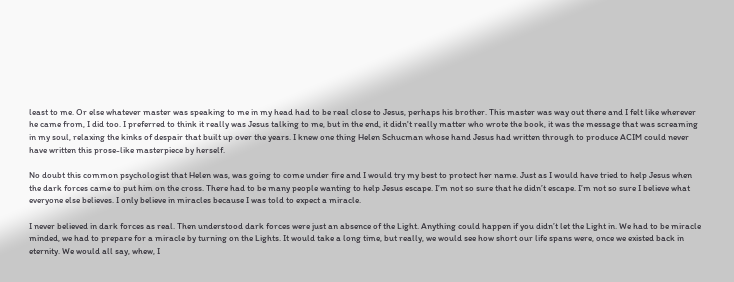least to me. Or else whatever master was speaking to me in my head had to be real close to Jesus, perhaps his brother. This master was way out there and I felt like wherever he came from, I did too. I preferred to think it really was Jesus talking to me, but in the end, it didn't really matter who wrote the book, it was the message that was screaming in my soul, relaxing the kinks of despair that built up over the years. I knew one thing Helen Schucman whose hand Jesus had written through to produce ACIM could never have written this prose-like masterpiece by herself.

No doubt this common psychologist that Helen was, was going to come under fire and I would try my best to protect her name. Just as I would have tried to help Jesus when the dark forces came to put him on the cross. There had to be many people wanting to help Jesus escape. I’m not so sure that he didn’t escape. I’m not so sure I believe what everyone else believes. I only believe in miracles because I was told to expect a miracle.

I never believed in dark forces as real. Then understood dark forces were just an absence of the Light. Anything could happen if you didn’t let the Light in. We had to be miracle minded, we had to prepare for a miracle by turning on the Lights. It would take a long time, but really, we would see how short our life spans were, once we existed back in eternity. We would all say, whew, I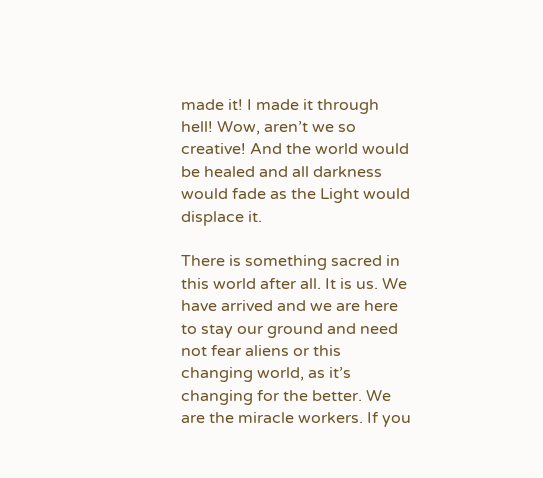made it! I made it through hell! Wow, aren’t we so creative! And the world would be healed and all darkness would fade as the Light would displace it.

There is something sacred in this world after all. It is us. We have arrived and we are here to stay our ground and need not fear aliens or this changing world, as it’s changing for the better. We are the miracle workers. If you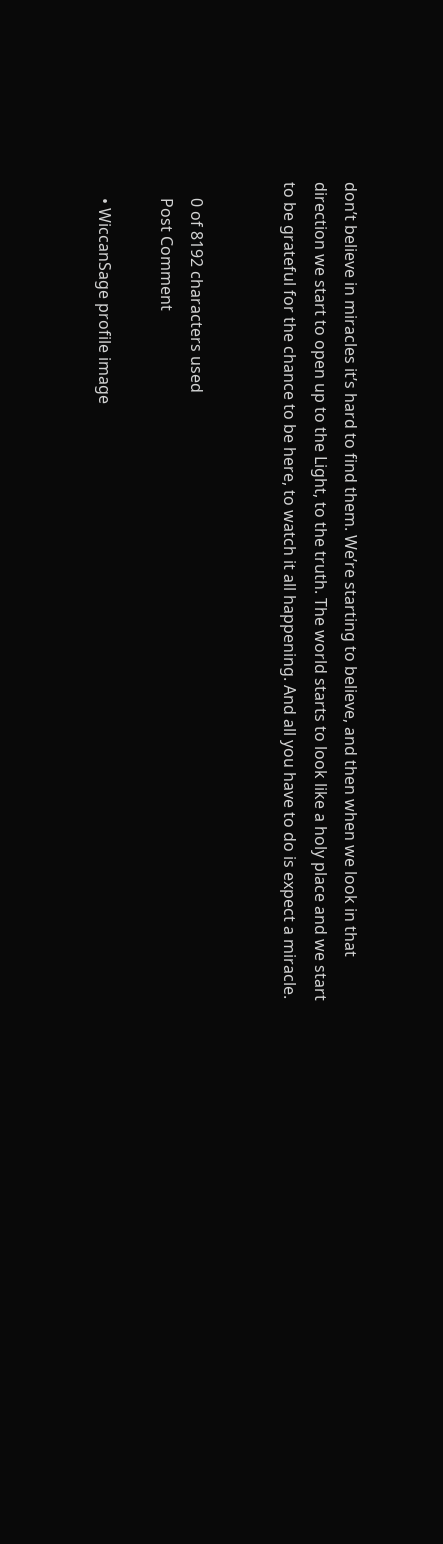don’t believe in miracles it’s hard to find them. We’re starting to believe, and then when we look in that direction we start to open up to the Light, to the truth. The world starts to look like a holy place and we start to be grateful for the chance to be here, to watch it all happening. And all you have to do is expect a miracle.


    0 of 8192 characters used
    Post Comment

    • WiccanSage profile image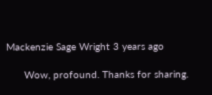Mackenzie Sage Wright 3 years ago

      Wow, profound. Thanks for sharing.